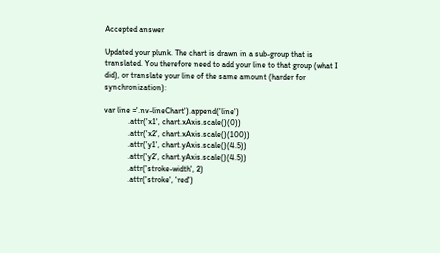Accepted answer

Updated your plunk. The chart is drawn in a sub-group that is translated. You therefore need to add your line to that group (what I did), or translate your line of the same amount (harder for synchronization):

var line ='.nv-lineChart').append('line')
            .attr('x1', chart.xAxis.scale()(0))
            .attr('x2', chart.xAxis.scale()(100))
            .attr('y1', chart.yAxis.scale()(4.5))
            .attr('y2', chart.yAxis.scale()(4.5))
            .attr('stroke-width', 2)
            .attr('stroke', 'red')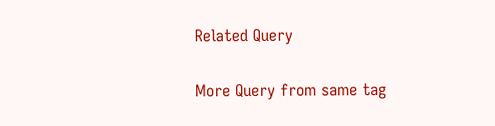Related Query

More Query from same tag